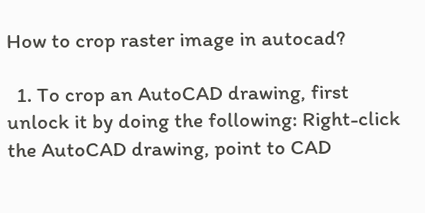How to crop raster image in autocad?

  1. To crop an AutoCAD drawing, first unlock it by doing the following: Right-click the AutoCAD drawing, point to CAD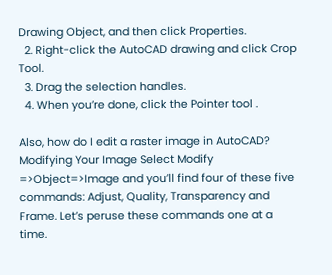Drawing Object, and then click Properties.
  2. Right-click the AutoCAD drawing and click Crop Tool.
  3. Drag the selection handles.
  4. When you’re done, click the Pointer tool .

Also, how do I edit a raster image in AutoCAD? Modifying Your Image Select Modify =>Object=>Image and you’ll find four of these five commands: Adjust, Quality, Transparency and Frame. Let’s peruse these commands one at a time.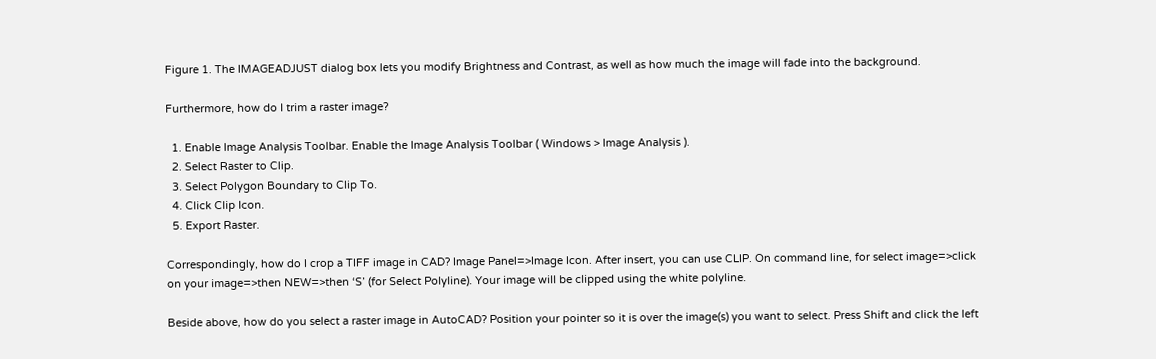Figure 1. The IMAGEADJUST dialog box lets you modify Brightness and Contrast, as well as how much the image will fade into the background.

Furthermore, how do I trim a raster image?

  1. Enable Image Analysis Toolbar. Enable the Image Analysis Toolbar ( Windows > Image Analysis ).
  2. Select Raster to Clip.
  3. Select Polygon Boundary to Clip To.
  4. Click Clip Icon.
  5. Export Raster.

Correspondingly, how do I crop a TIFF image in CAD? Image Panel=>Image Icon. After insert, you can use CLIP. On command line, for select image=>click on your image=>then NEW=>then ‘S’ (for Select Polyline). Your image will be clipped using the white polyline.

Beside above, how do you select a raster image in AutoCAD? Position your pointer so it is over the image(s) you want to select. Press Shift and click the left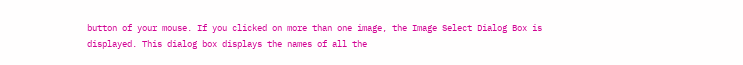button of your mouse. If you clicked on more than one image, the Image Select Dialog Box is displayed. This dialog box displays the names of all the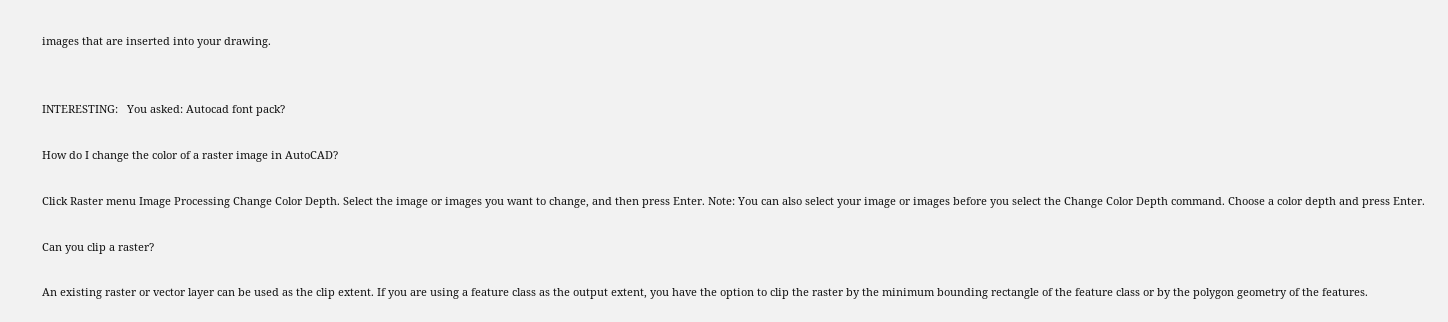images that are inserted into your drawing.


INTERESTING:   You asked: Autocad font pack?

How do I change the color of a raster image in AutoCAD?

Click Raster menu Image Processing Change Color Depth. Select the image or images you want to change, and then press Enter. Note: You can also select your image or images before you select the Change Color Depth command. Choose a color depth and press Enter.

Can you clip a raster?

An existing raster or vector layer can be used as the clip extent. If you are using a feature class as the output extent, you have the option to clip the raster by the minimum bounding rectangle of the feature class or by the polygon geometry of the features.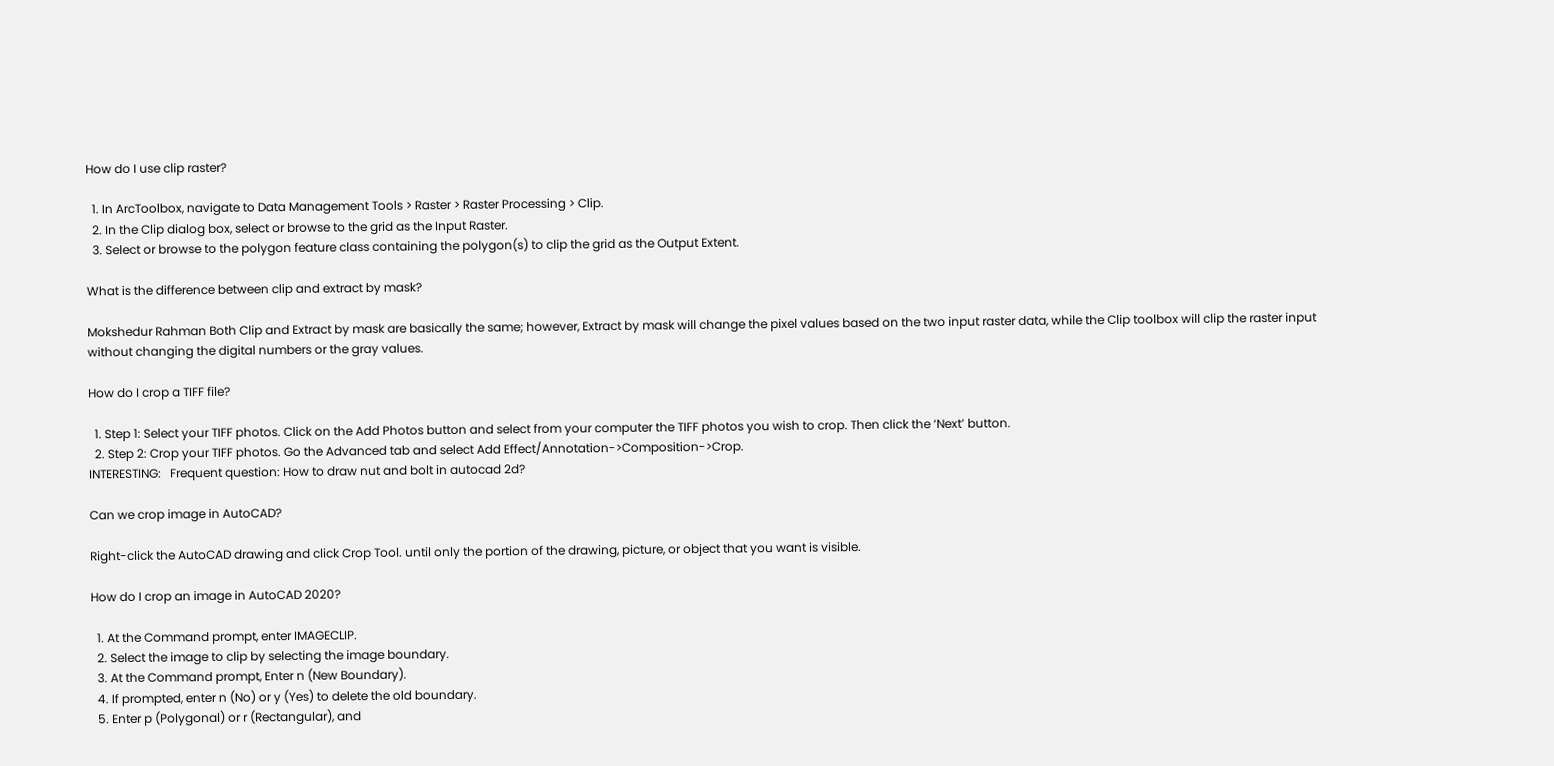How do I use clip raster?

  1. In ArcToolbox, navigate to Data Management Tools > Raster > Raster Processing > Clip.
  2. In the Clip dialog box, select or browse to the grid as the Input Raster.
  3. Select or browse to the polygon feature class containing the polygon(s) to clip the grid as the Output Extent.

What is the difference between clip and extract by mask?

Mokshedur Rahman Both Clip and Extract by mask are basically the same; however, Extract by mask will change the pixel values based on the two input raster data, while the Clip toolbox will clip the raster input without changing the digital numbers or the gray values.

How do I crop a TIFF file?

  1. Step 1: Select your TIFF photos. Click on the Add Photos button and select from your computer the TIFF photos you wish to crop. Then click the ‘Next’ button.
  2. Step 2: Crop your TIFF photos. Go the Advanced tab and select Add Effect/Annotation->Composition->Crop.
INTERESTING:   Frequent question: How to draw nut and bolt in autocad 2d?

Can we crop image in AutoCAD?

Right-click the AutoCAD drawing and click Crop Tool. until only the portion of the drawing, picture, or object that you want is visible.

How do I crop an image in AutoCAD 2020?

  1. At the Command prompt, enter IMAGECLIP.
  2. Select the image to clip by selecting the image boundary.
  3. At the Command prompt, Enter n (New Boundary).
  4. If prompted, enter n (No) or y (Yes) to delete the old boundary.
  5. Enter p (Polygonal) or r (Rectangular), and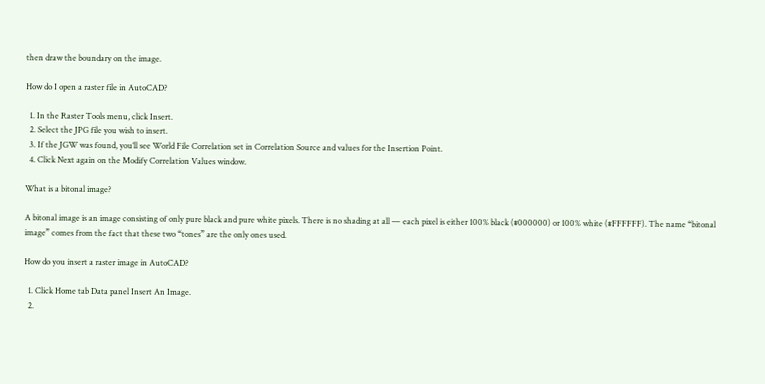then draw the boundary on the image.

How do I open a raster file in AutoCAD?

  1. In the Raster Tools menu, click Insert.
  2. Select the JPG file you wish to insert.
  3. If the JGW was found, you’ll see World File Correlation set in Correlation Source and values for the Insertion Point.
  4. Click Next again on the Modify Correlation Values window.

What is a bitonal image?

A bitonal image is an image consisting of only pure black and pure white pixels. There is no shading at all — each pixel is either 100% black (#000000) or 100% white (#FFFFFF). The name “bitonal image” comes from the fact that these two “tones” are the only ones used.

How do you insert a raster image in AutoCAD?

  1. Click Home tab Data panel Insert An Image.
  2.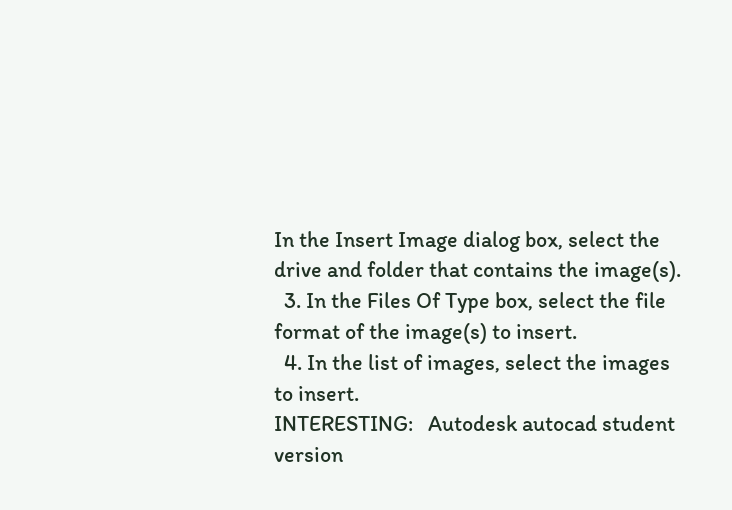In the Insert Image dialog box, select the drive and folder that contains the image(s).
  3. In the Files Of Type box, select the file format of the image(s) to insert.
  4. In the list of images, select the images to insert.
INTERESTING:   Autodesk autocad student version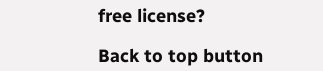free license?

Back to top button